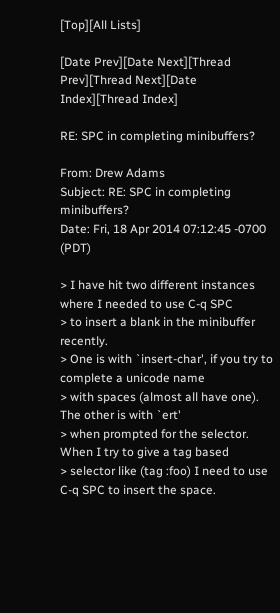[Top][All Lists]

[Date Prev][Date Next][Thread Prev][Thread Next][Date Index][Thread Index]

RE: SPC in completing minibuffers?

From: Drew Adams
Subject: RE: SPC in completing minibuffers?
Date: Fri, 18 Apr 2014 07:12:45 -0700 (PDT)

> I have hit two different instances where I needed to use C-q SPC
> to insert a blank in the minibuffer recently.
> One is with `insert-char', if you try to complete a unicode name
> with spaces (almost all have one).  The other is with `ert'
> when prompted for the selector.  When I try to give a tag based
> selector like (tag :foo) I need to use C-q SPC to insert the space.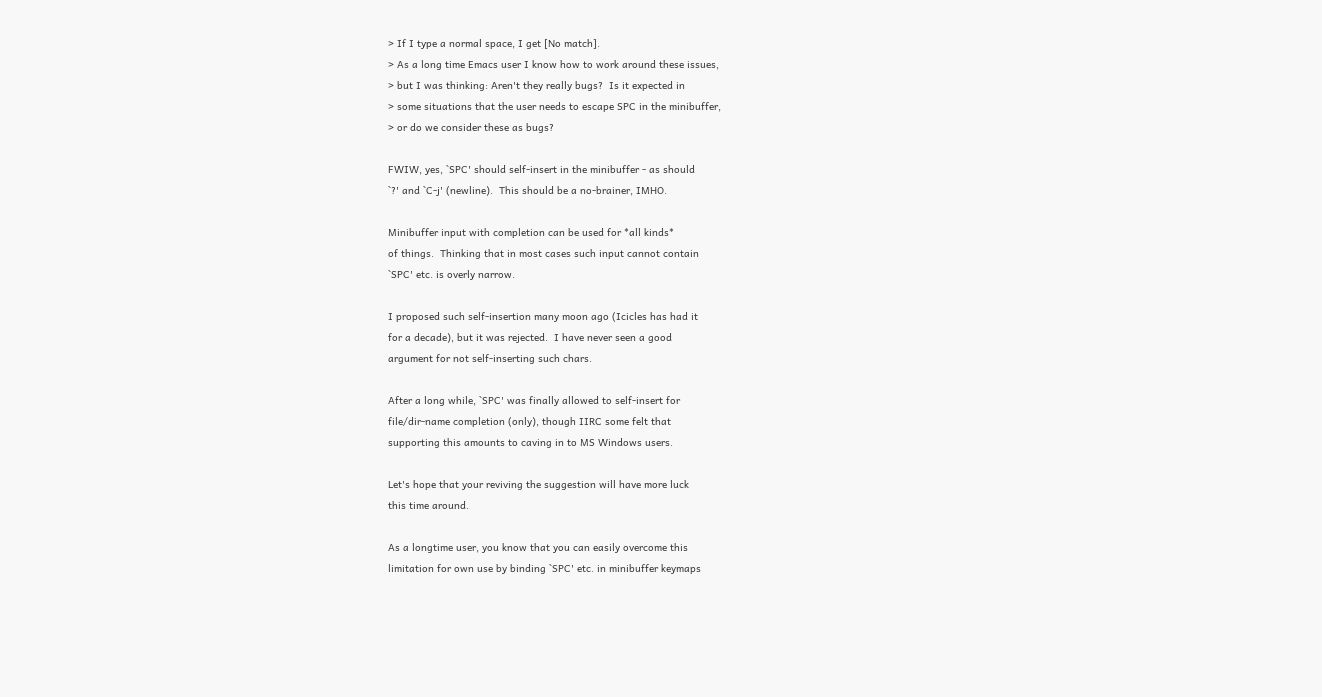> If I type a normal space, I get [No match].
> As a long time Emacs user I know how to work around these issues,
> but I was thinking: Aren't they really bugs?  Is it expected in
> some situations that the user needs to escape SPC in the minibuffer,
> or do we consider these as bugs?

FWIW, yes, `SPC' should self-insert in the minibuffer - as should
`?' and `C-j' (newline).  This should be a no-brainer, IMHO.

Minibuffer input with completion can be used for *all kinds*
of things.  Thinking that in most cases such input cannot contain
`SPC' etc. is overly narrow.

I proposed such self-insertion many moon ago (Icicles has had it
for a decade), but it was rejected.  I have never seen a good
argument for not self-inserting such chars.

After a long while, `SPC' was finally allowed to self-insert for
file/dir-name completion (only), though IIRC some felt that
supporting this amounts to caving in to MS Windows users.

Let's hope that your reviving the suggestion will have more luck
this time around.

As a longtime user, you know that you can easily overcome this
limitation for own use by binding `SPC' etc. in minibuffer keymaps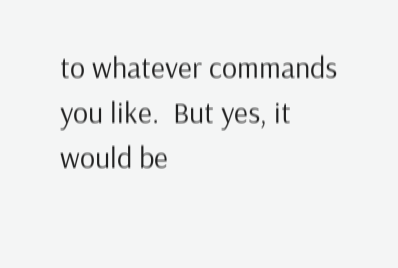to whatever commands you like.  But yes, it would be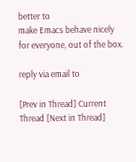better to
make Emacs behave nicely for everyone, out of the box.

reply via email to

[Prev in Thread] Current Thread [Next in Thread]